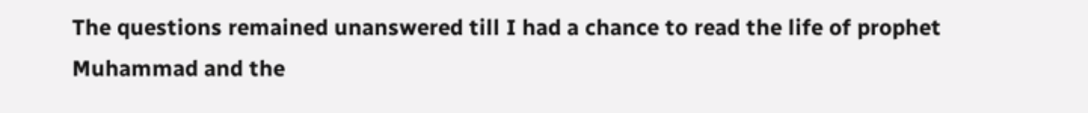The questions remained unanswered till I had a chance to read the life of prophet Muhammad and the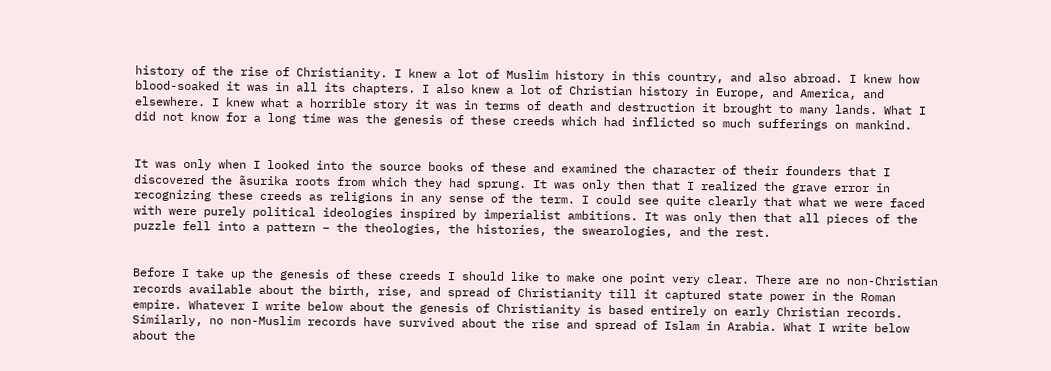history of the rise of Christianity. I knew a lot of Muslim history in this country, and also abroad. I knew how blood-soaked it was in all its chapters. I also knew a lot of Christian history in Europe, and America, and elsewhere. I knew what a horrible story it was in terms of death and destruction it brought to many lands. What I did not know for a long time was the genesis of these creeds which had inflicted so much sufferings on mankind.


It was only when I looked into the source books of these and examined the character of their founders that I discovered the ãsurika roots from which they had sprung. It was only then that I realized the grave error in recognizing these creeds as religions in any sense of the term. I could see quite clearly that what we were faced with were purely political ideologies inspired by imperialist ambitions. It was only then that all pieces of the puzzle fell into a pattern – the theologies, the histories, the swearologies, and the rest.


Before I take up the genesis of these creeds I should like to make one point very clear. There are no non-Christian records available about the birth, rise, and spread of Christianity till it captured state power in the Roman empire. Whatever I write below about the genesis of Christianity is based entirely on early Christian records. Similarly, no non-Muslim records have survived about the rise and spread of Islam in Arabia. What I write below about the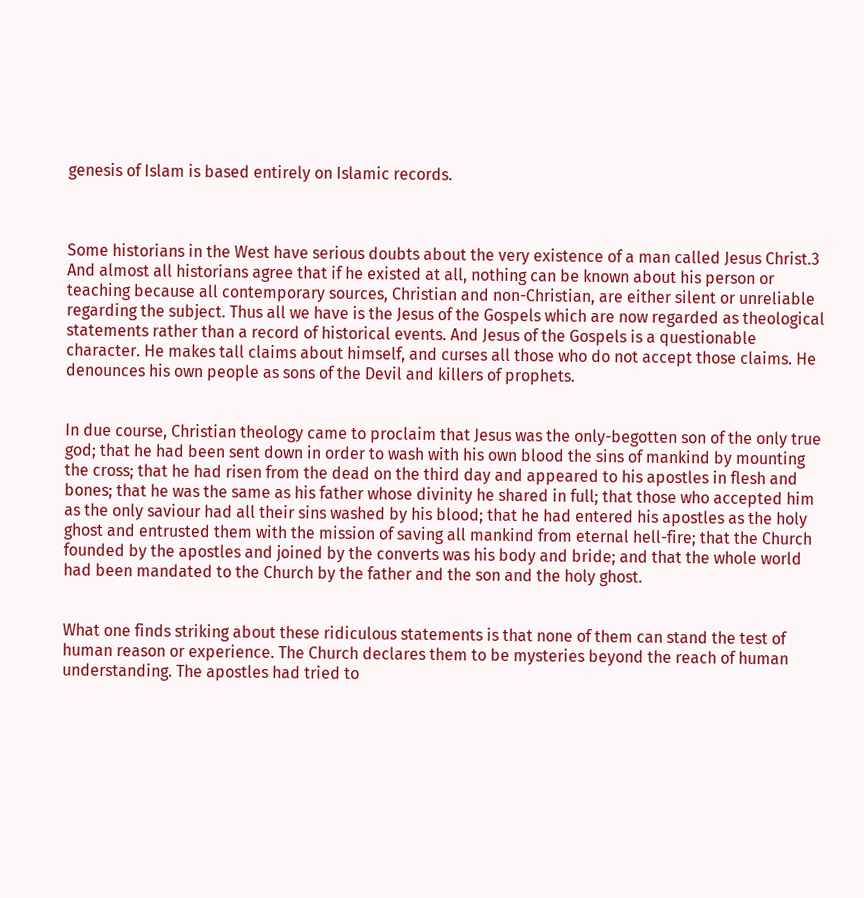genesis of Islam is based entirely on Islamic records.



Some historians in the West have serious doubts about the very existence of a man called Jesus Christ.3 And almost all historians agree that if he existed at all, nothing can be known about his person or teaching because all contemporary sources, Christian and non-Christian, are either silent or unreliable regarding the subject. Thus all we have is the Jesus of the Gospels which are now regarded as theological statements rather than a record of historical events. And Jesus of the Gospels is a questionable character. He makes tall claims about himself, and curses all those who do not accept those claims. He denounces his own people as sons of the Devil and killers of prophets.


In due course, Christian theology came to proclaim that Jesus was the only-begotten son of the only true god; that he had been sent down in order to wash with his own blood the sins of mankind by mounting the cross; that he had risen from the dead on the third day and appeared to his apostles in flesh and bones; that he was the same as his father whose divinity he shared in full; that those who accepted him as the only saviour had all their sins washed by his blood; that he had entered his apostles as the holy ghost and entrusted them with the mission of saving all mankind from eternal hell-fire; that the Church founded by the apostles and joined by the converts was his body and bride; and that the whole world had been mandated to the Church by the father and the son and the holy ghost.


What one finds striking about these ridiculous statements is that none of them can stand the test of human reason or experience. The Church declares them to be mysteries beyond the reach of human understanding. The apostles had tried to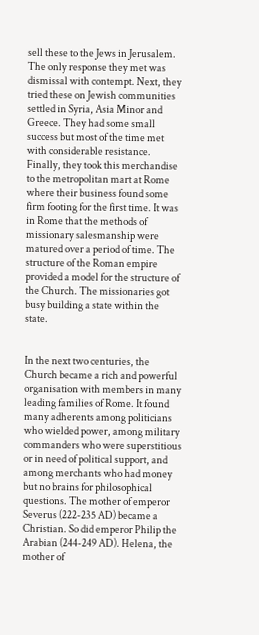sell these to the Jews in Jerusalem. The only response they met was dismissal with contempt. Next, they tried these on Jewish communities settled in Syria, Asia Minor and Greece. They had some small success but most of the time met with considerable resistance. Finally, they took this merchandise to the metropolitan mart at Rome where their business found some firm footing for the first time. It was in Rome that the methods of missionary salesmanship were matured over a period of time. The structure of the Roman empire provided a model for the structure of the Church. The missionaries got busy building a state within the state.


In the next two centuries, the Church became a rich and powerful organisation with members in many leading families of Rome. It found many adherents among politicians who wielded power, among military commanders who were superstitious or in need of political support, and among merchants who had money but no brains for philosophical questions. The mother of emperor Severus (222-235 AD) became a Christian. So did emperor Philip the Arabian (244-249 AD). Helena, the mother of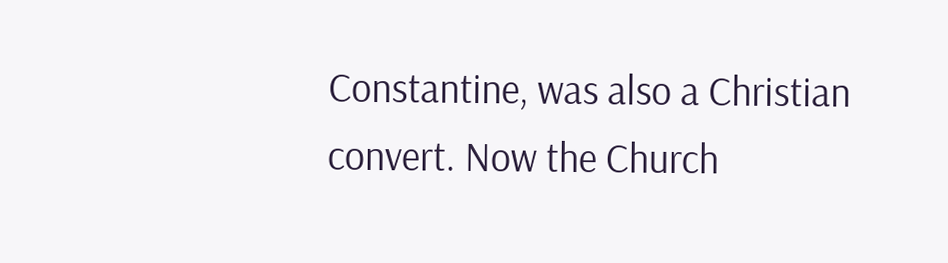Constantine, was also a Christian convert. Now the Church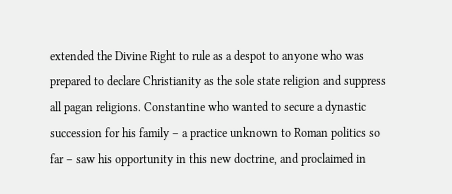extended the Divine Right to rule as a despot to anyone who was prepared to declare Christianity as the sole state religion and suppress all pagan religions. Constantine who wanted to secure a dynastic succession for his family – a practice unknown to Roman politics so far – saw his opportunity in this new doctrine, and proclaimed in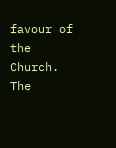favour of the Church. The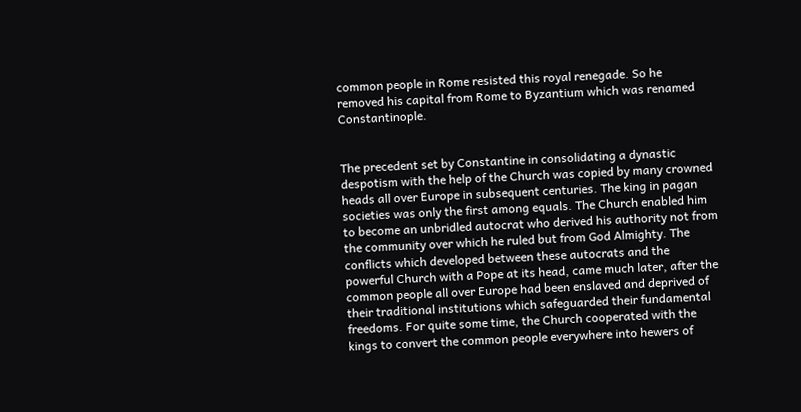common people in Rome resisted this royal renegade. So he removed his capital from Rome to Byzantium which was renamed Constantinople.


The precedent set by Constantine in consolidating a dynastic despotism with the help of the Church was copied by many crowned heads all over Europe in subsequent centuries. The king in pagan societies was only the first among equals. The Church enabled him to become an unbridled autocrat who derived his authority not from the community over which he ruled but from God Almighty. The conflicts which developed between these autocrats and the powerful Church with a Pope at its head, came much later, after the common people all over Europe had been enslaved and deprived of their traditional institutions which safeguarded their fundamental freedoms. For quite some time, the Church cooperated with the kings to convert the common people everywhere into hewers of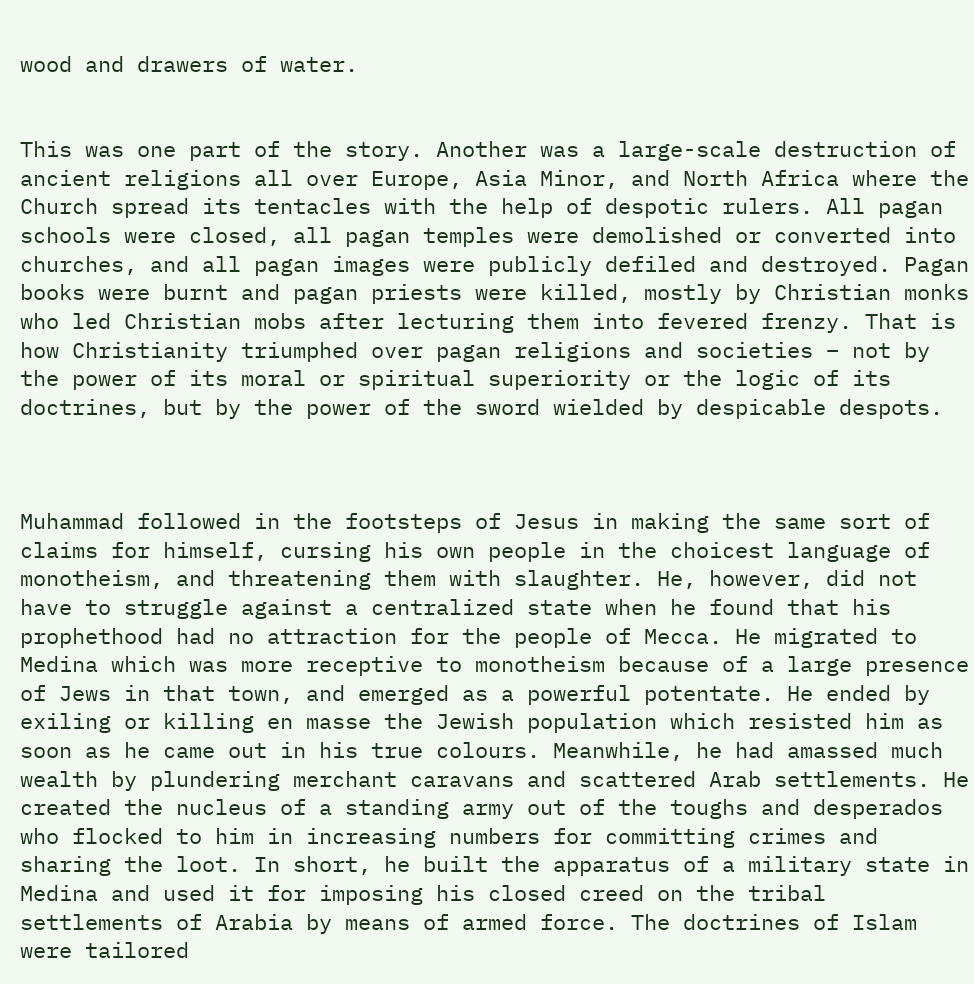wood and drawers of water.


This was one part of the story. Another was a large-scale destruction of ancient religions all over Europe, Asia Minor, and North Africa where the Church spread its tentacles with the help of despotic rulers. All pagan schools were closed, all pagan temples were demolished or converted into churches, and all pagan images were publicly defiled and destroyed. Pagan books were burnt and pagan priests were killed, mostly by Christian monks who led Christian mobs after lecturing them into fevered frenzy. That is how Christianity triumphed over pagan religions and societies – not by the power of its moral or spiritual superiority or the logic of its doctrines, but by the power of the sword wielded by despicable despots.



Muhammad followed in the footsteps of Jesus in making the same sort of claims for himself, cursing his own people in the choicest language of monotheism, and threatening them with slaughter. He, however, did not have to struggle against a centralized state when he found that his prophethood had no attraction for the people of Mecca. He migrated to Medina which was more receptive to monotheism because of a large presence of Jews in that town, and emerged as a powerful potentate. He ended by exiling or killing en masse the Jewish population which resisted him as soon as he came out in his true colours. Meanwhile, he had amassed much wealth by plundering merchant caravans and scattered Arab settlements. He created the nucleus of a standing army out of the toughs and desperados who flocked to him in increasing numbers for committing crimes and sharing the loot. In short, he built the apparatus of a military state in Medina and used it for imposing his closed creed on the tribal settlements of Arabia by means of armed force. The doctrines of Islam were tailored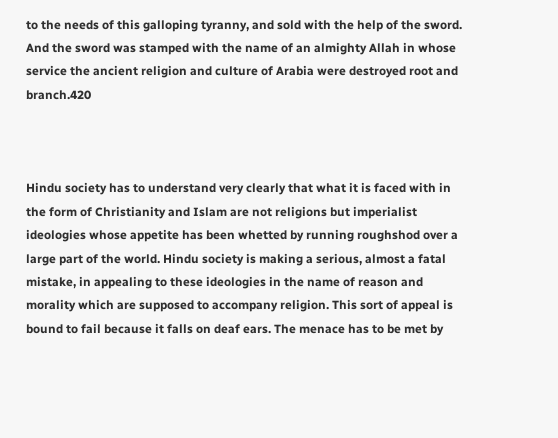to the needs of this galloping tyranny, and sold with the help of the sword. And the sword was stamped with the name of an almighty Allah in whose service the ancient religion and culture of Arabia were destroyed root and branch.420



Hindu society has to understand very clearly that what it is faced with in the form of Christianity and Islam are not religions but imperialist ideologies whose appetite has been whetted by running roughshod over a large part of the world. Hindu society is making a serious, almost a fatal mistake, in appealing to these ideologies in the name of reason and morality which are supposed to accompany religion. This sort of appeal is bound to fail because it falls on deaf ears. The menace has to be met by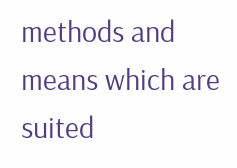methods and means which are suited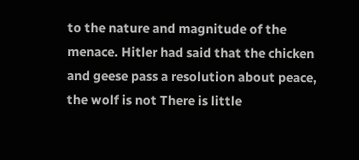to the nature and magnitude of the menace. Hitler had said that the chicken and geese pass a resolution about peace, the wolf is not There is little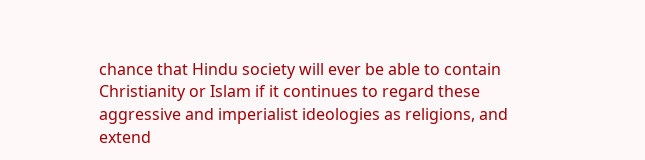chance that Hindu society will ever be able to contain Christianity or Islam if it continues to regard these aggressive and imperialist ideologies as religions, and extend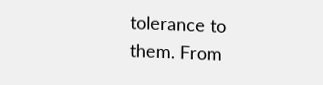tolerance to them. From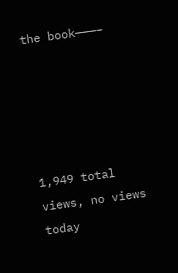the book———–





1,949 total views, no views today